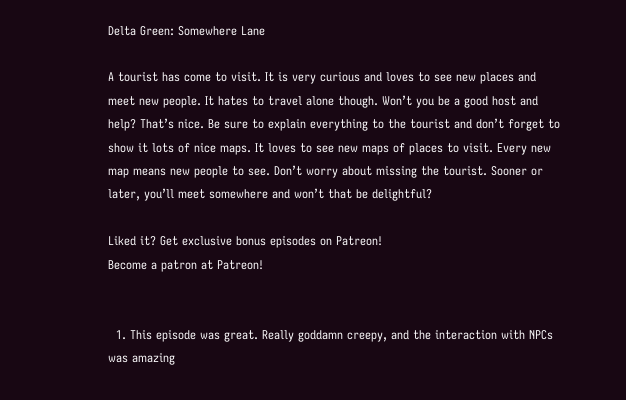Delta Green: Somewhere Lane

A tourist has come to visit. It is very curious and loves to see new places and meet new people. It hates to travel alone though. Won’t you be a good host and help? That’s nice. Be sure to explain everything to the tourist and don’t forget to show it lots of nice maps. It loves to see new maps of places to visit. Every new map means new people to see. Don’t worry about missing the tourist. Sooner or later, you’ll meet somewhere and won’t that be delightful?

Liked it? Get exclusive bonus episodes on Patreon!
Become a patron at Patreon!


  1. This episode was great. Really goddamn creepy, and the interaction with NPCs was amazing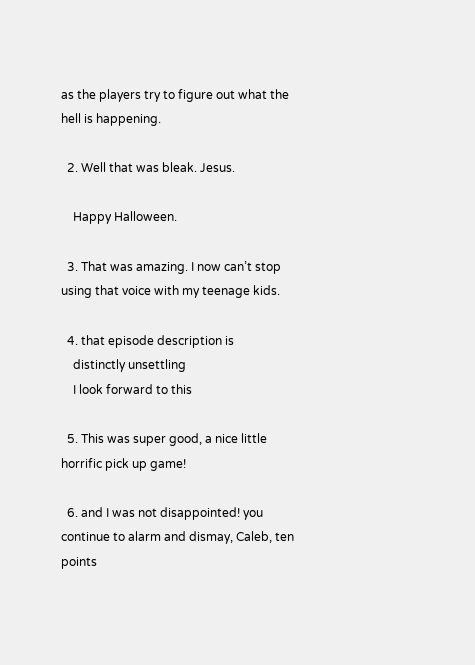as the players try to figure out what the hell is happening.

  2. Well that was bleak. Jesus.

    Happy Halloween.

  3. That was amazing. I now can’t stop using that voice with my teenage kids.

  4. that episode description is
    distinctly unsettling
    I look forward to this

  5. This was super good, a nice little horrific pick up game!

  6. and I was not disappointed! you continue to alarm and dismay, Caleb, ten points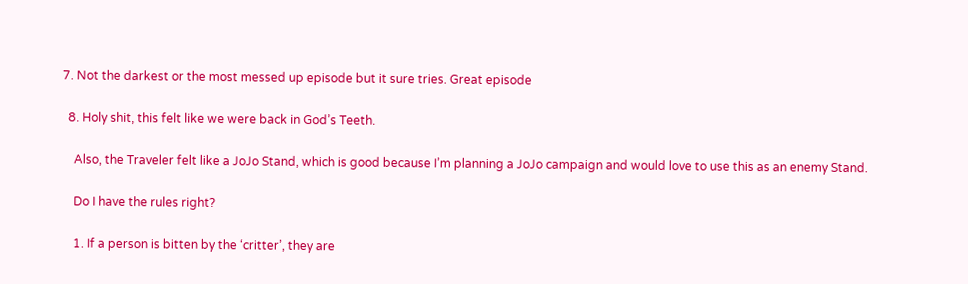7. Not the darkest or the most messed up episode but it sure tries. Great episode

  8. Holy shit, this felt like we were back in God’s Teeth.

    Also, the Traveler felt like a JoJo Stand, which is good because I’m planning a JoJo campaign and would love to use this as an enemy Stand.

    Do I have the rules right?

    1. If a person is bitten by the ‘critter’, they are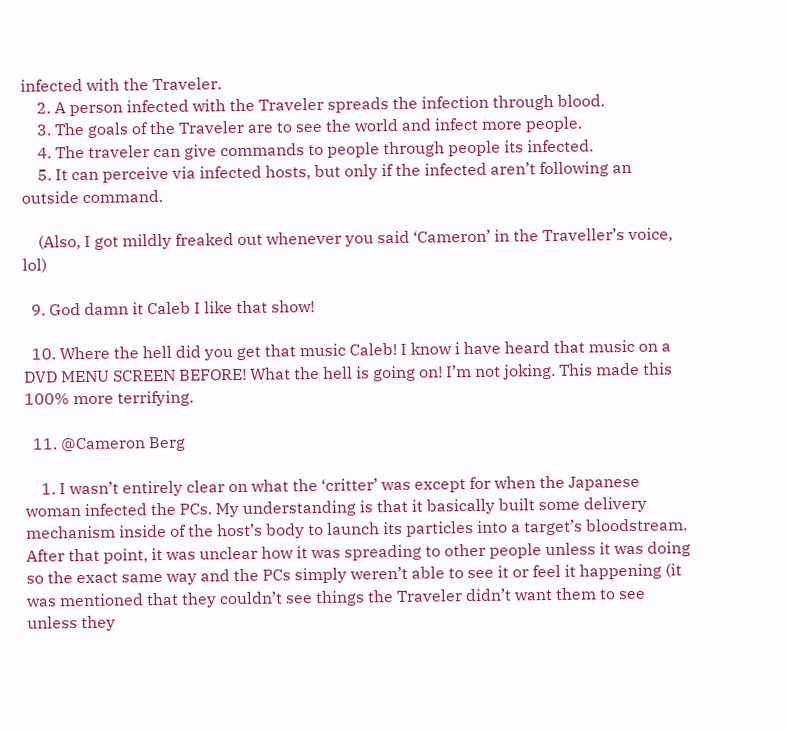infected with the Traveler.
    2. A person infected with the Traveler spreads the infection through blood.
    3. The goals of the Traveler are to see the world and infect more people.
    4. The traveler can give commands to people through people its infected.
    5. It can perceive via infected hosts, but only if the infected aren’t following an outside command.

    (Also, I got mildly freaked out whenever you said ‘Cameron’ in the Traveller’s voice, lol)

  9. God damn it Caleb I like that show!

  10. Where the hell did you get that music Caleb! I know i have heard that music on a DVD MENU SCREEN BEFORE! What the hell is going on! I’m not joking. This made this 100% more terrifying.

  11. @Cameron Berg

    1. I wasn’t entirely clear on what the ‘critter’ was except for when the Japanese woman infected the PCs. My understanding is that it basically built some delivery mechanism inside of the host’s body to launch its particles into a target’s bloodstream. After that point, it was unclear how it was spreading to other people unless it was doing so the exact same way and the PCs simply weren’t able to see it or feel it happening (it was mentioned that they couldn’t see things the Traveler didn’t want them to see unless they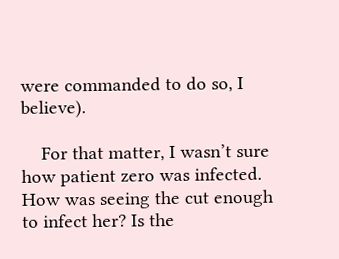were commanded to do so, I believe).

    For that matter, I wasn’t sure how patient zero was infected. How was seeing the cut enough to infect her? Is the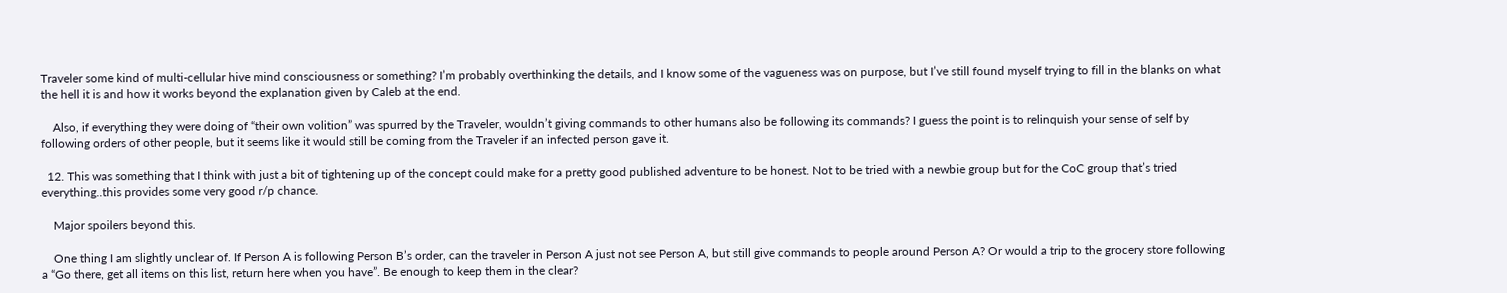Traveler some kind of multi-cellular hive mind consciousness or something? I’m probably overthinking the details, and I know some of the vagueness was on purpose, but I’ve still found myself trying to fill in the blanks on what the hell it is and how it works beyond the explanation given by Caleb at the end.

    Also, if everything they were doing of “their own volition” was spurred by the Traveler, wouldn’t giving commands to other humans also be following its commands? I guess the point is to relinquish your sense of self by following orders of other people, but it seems like it would still be coming from the Traveler if an infected person gave it.

  12. This was something that I think with just a bit of tightening up of the concept could make for a pretty good published adventure to be honest. Not to be tried with a newbie group but for the CoC group that’s tried everything..this provides some very good r/p chance.

    Major spoilers beyond this.

    One thing I am slightly unclear of. If Person A is following Person B’s order, can the traveler in Person A just not see Person A, but still give commands to people around Person A? Or would a trip to the grocery store following a “Go there, get all items on this list, return here when you have”. Be enough to keep them in the clear?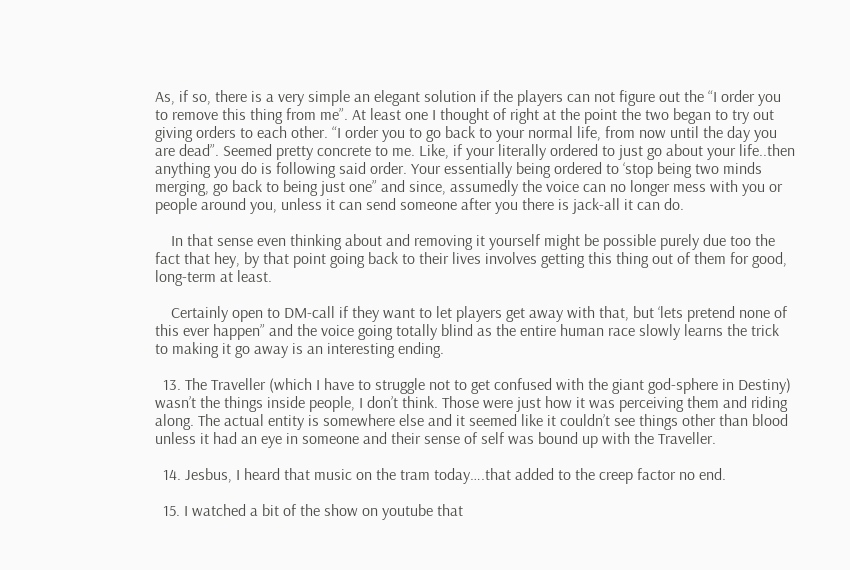As, if so, there is a very simple an elegant solution if the players can not figure out the “I order you to remove this thing from me”. At least one I thought of right at the point the two began to try out giving orders to each other. “I order you to go back to your normal life, from now until the day you are dead”. Seemed pretty concrete to me. Like, if your literally ordered to just go about your life..then anything you do is following said order. Your essentially being ordered to ‘stop being two minds merging, go back to being just one” and since, assumedly the voice can no longer mess with you or people around you, unless it can send someone after you there is jack-all it can do.

    In that sense even thinking about and removing it yourself might be possible purely due too the fact that hey, by that point going back to their lives involves getting this thing out of them for good, long-term at least.

    Certainly open to DM-call if they want to let players get away with that, but ‘lets pretend none of this ever happen” and the voice going totally blind as the entire human race slowly learns the trick to making it go away is an interesting ending.

  13. The Traveller (which I have to struggle not to get confused with the giant god-sphere in Destiny) wasn’t the things inside people, I don’t think. Those were just how it was perceiving them and riding along. The actual entity is somewhere else and it seemed like it couldn’t see things other than blood unless it had an eye in someone and their sense of self was bound up with the Traveller.

  14. Jesbus, I heard that music on the tram today….that added to the creep factor no end.

  15. I watched a bit of the show on youtube that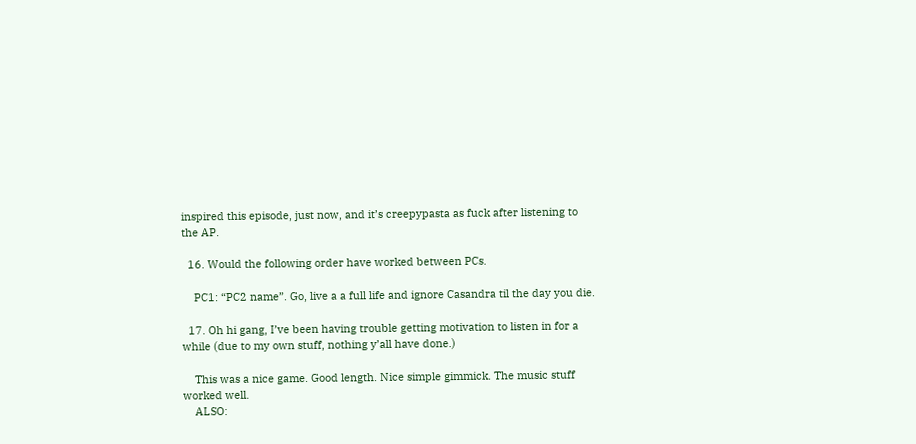inspired this episode, just now, and it’s creepypasta as fuck after listening to the AP.

  16. Would the following order have worked between PCs.

    PC1: “PC2 name”. Go, live a a full life and ignore Casandra til the day you die.

  17. Oh hi gang, I’ve been having trouble getting motivation to listen in for a while (due to my own stuff, nothing y’all have done.)

    This was a nice game. Good length. Nice simple gimmick. The music stuff worked well.
    ALSO: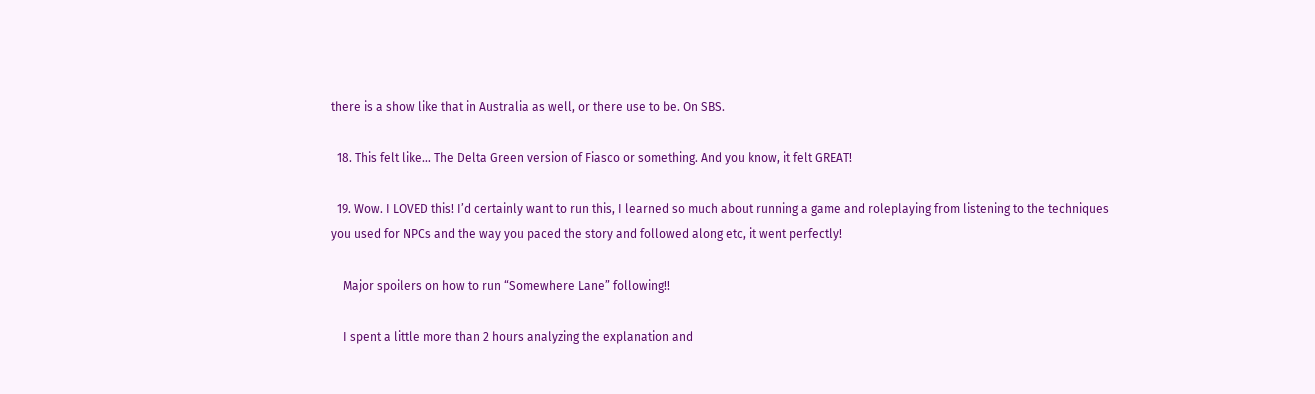there is a show like that in Australia as well, or there use to be. On SBS.

  18. This felt like… The Delta Green version of Fiasco or something. And you know, it felt GREAT!

  19. Wow. I LOVED this! I’d certainly want to run this, I learned so much about running a game and roleplaying from listening to the techniques you used for NPCs and the way you paced the story and followed along etc, it went perfectly!

    Major spoilers on how to run “Somewhere Lane” following!!

    I spent a little more than 2 hours analyzing the explanation and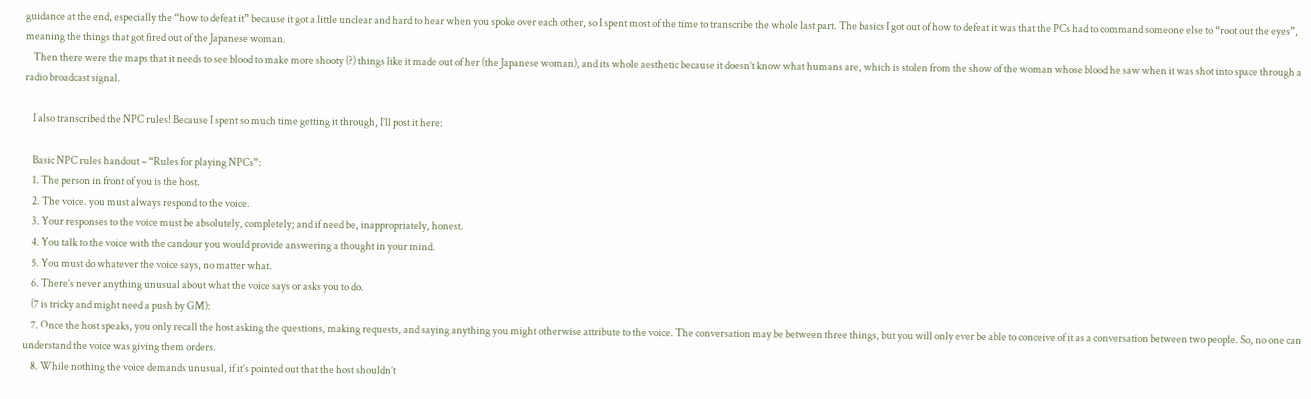guidance at the end, especially the “how to defeat it” because it got a little unclear and hard to hear when you spoke over each other, so I spent most of the time to transcribe the whole last part. The basics I got out of how to defeat it was that the PCs had to command someone else to “root out the eyes”, meaning the things that got fired out of the Japanese woman.
    Then there were the maps that it needs to see blood to make more shooty (?) things like it made out of her (the Japanese woman), and its whole aesthetic because it doesn’t know what humans are, which is stolen from the show of the woman whose blood he saw when it was shot into space through a radio broadcast signal.

    I also transcribed the NPC rules! Because I spent so much time getting it through, I’ll post it here:

    Basic NPC rules handout – “Rules for playing NPCs”:
    1. The person in front of you is the host.
    2. The voice. you must always respond to the voice.
    3. Your responses to the voice must be absolutely, completely; and if need be, inappropriately, honest.
    4. You talk to the voice with the candour you would provide answering a thought in your mind.
    5. You must do whatever the voice says, no matter what.
    6. There’s never anything unusual about what the voice says or asks you to do.
    (7 is tricky and might need a push by GM):
    7. Once the host speaks, you only recall the host asking the questions, making requests, and saying anything you might otherwise attribute to the voice. The conversation may be between three things, but you will only ever be able to conceive of it as a conversation between two people. So, no one can understand the voice was giving them orders.
    8. While nothing the voice demands unusual, if it’s pointed out that the host shouldn’t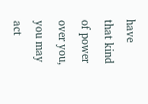have that kind of power over you, you may act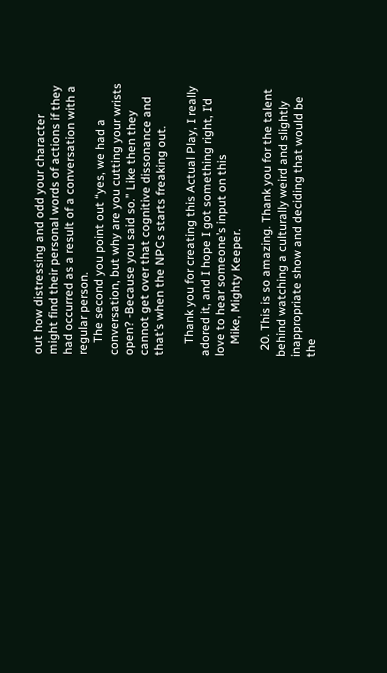out how distressing and odd your character might find their personal words of actions if they had occurred as a result of a conversation with a regular person.
    The second you point out “yes, we had a conversation, but why are you cutting your wrists open? -Because you said so.” Like then they cannot get over that cognitive dissonance and that’s when the NPCs starts freaking out.

    Thank you for creating this Actual Play, I really adored it, and I hope I got something right, I’d love to hear someone’s input on this
    Mike, Mighty Keeper.

  20. This is so amazing. Thank you for the talent behind watching a culturally weird and slightly inappropriate show and deciding that would be the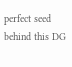perfect seed behind this DG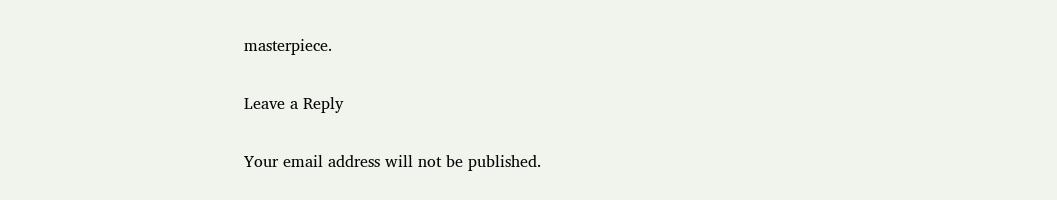masterpiece.

Leave a Reply

Your email address will not be published.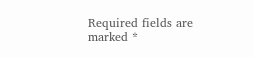Required fields are marked *